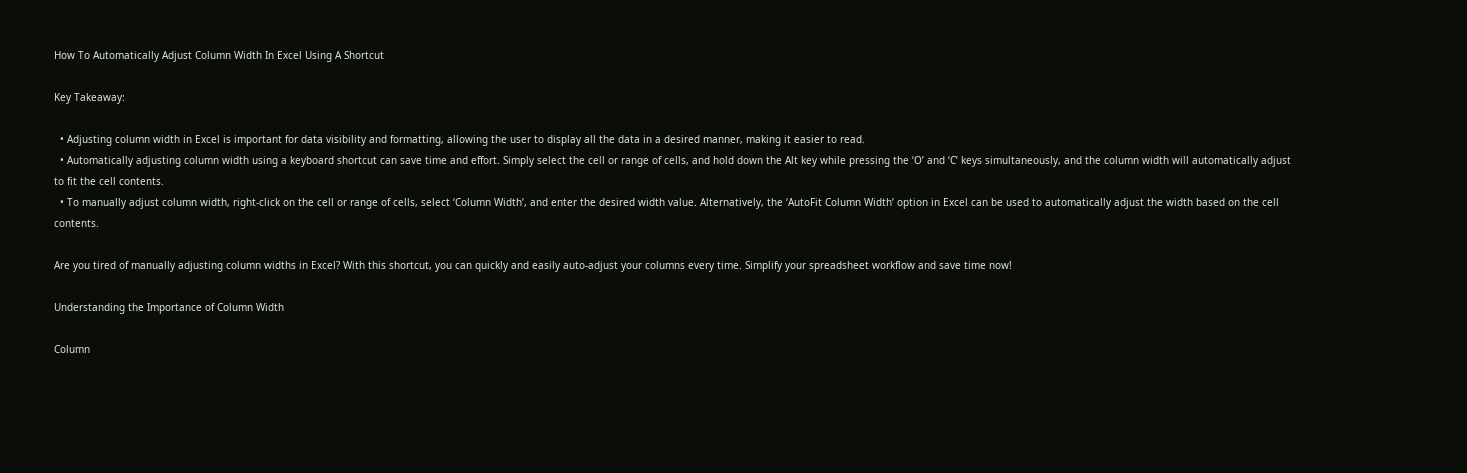How To Automatically Adjust Column Width In Excel Using A Shortcut

Key Takeaway:

  • Adjusting column width in Excel is important for data visibility and formatting, allowing the user to display all the data in a desired manner, making it easier to read.
  • Automatically adjusting column width using a keyboard shortcut can save time and effort. Simply select the cell or range of cells, and hold down the Alt key while pressing the ‘O’ and ‘C’ keys simultaneously, and the column width will automatically adjust to fit the cell contents.
  • To manually adjust column width, right-click on the cell or range of cells, select ‘Column Width’, and enter the desired width value. Alternatively, the ‘AutoFit Column Width’ option in Excel can be used to automatically adjust the width based on the cell contents.

Are you tired of manually adjusting column widths in Excel? With this shortcut, you can quickly and easily auto-adjust your columns every time. Simplify your spreadsheet workflow and save time now!

Understanding the Importance of Column Width

Column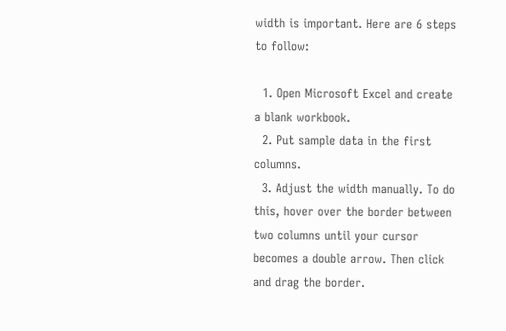width is important. Here are 6 steps to follow:

  1. Open Microsoft Excel and create a blank workbook.
  2. Put sample data in the first columns.
  3. Adjust the width manually. To do this, hover over the border between two columns until your cursor becomes a double arrow. Then click and drag the border.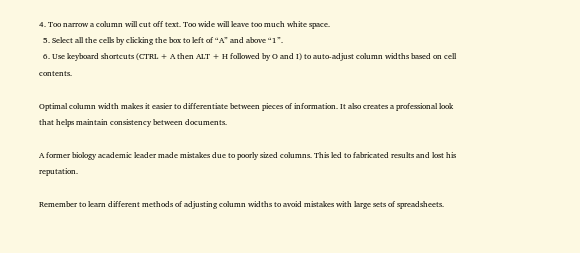4. Too narrow a column will cut off text. Too wide will leave too much white space.
  5. Select all the cells by clicking the box to left of “A” and above “1”.
  6. Use keyboard shortcuts (CTRL + A then ALT + H followed by O and I) to auto-adjust column widths based on cell contents.

Optimal column width makes it easier to differentiate between pieces of information. It also creates a professional look that helps maintain consistency between documents.

A former biology academic leader made mistakes due to poorly sized columns. This led to fabricated results and lost his reputation.

Remember to learn different methods of adjusting column widths to avoid mistakes with large sets of spreadsheets.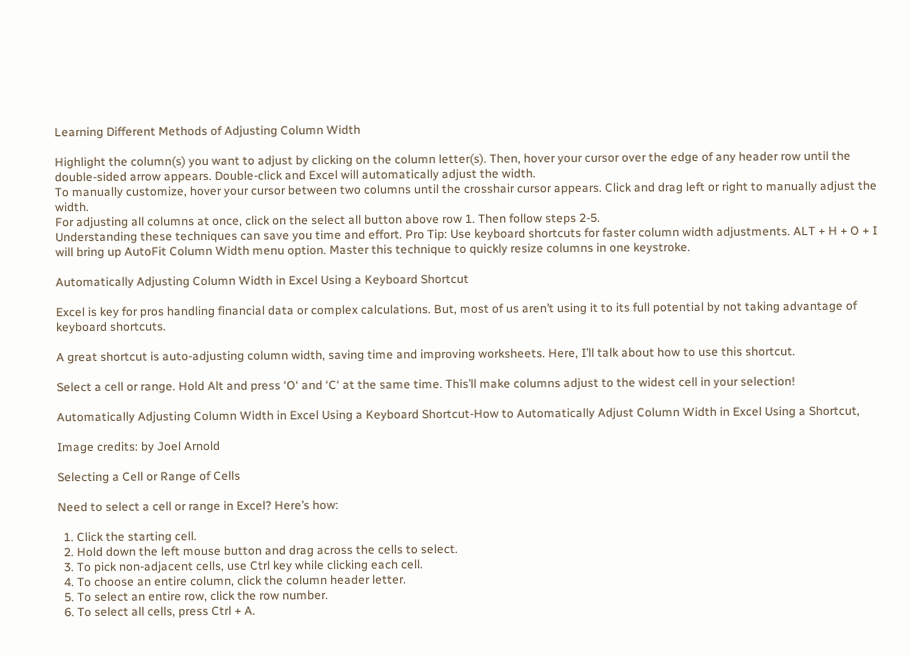Learning Different Methods of Adjusting Column Width

Highlight the column(s) you want to adjust by clicking on the column letter(s). Then, hover your cursor over the edge of any header row until the double-sided arrow appears. Double-click and Excel will automatically adjust the width.
To manually customize, hover your cursor between two columns until the crosshair cursor appears. Click and drag left or right to manually adjust the width.
For adjusting all columns at once, click on the select all button above row 1. Then follow steps 2-5.
Understanding these techniques can save you time and effort. Pro Tip: Use keyboard shortcuts for faster column width adjustments. ALT + H + O + I will bring up AutoFit Column Width menu option. Master this technique to quickly resize columns in one keystroke.

Automatically Adjusting Column Width in Excel Using a Keyboard Shortcut

Excel is key for pros handling financial data or complex calculations. But, most of us aren’t using it to its full potential by not taking advantage of keyboard shortcuts.

A great shortcut is auto-adjusting column width, saving time and improving worksheets. Here, I’ll talk about how to use this shortcut.

Select a cell or range. Hold Alt and press ‘O‘ and ‘C‘ at the same time. This’ll make columns adjust to the widest cell in your selection!

Automatically Adjusting Column Width in Excel Using a Keyboard Shortcut-How to Automatically Adjust Column Width in Excel Using a Shortcut,

Image credits: by Joel Arnold

Selecting a Cell or Range of Cells

Need to select a cell or range in Excel? Here’s how:

  1. Click the starting cell.
  2. Hold down the left mouse button and drag across the cells to select.
  3. To pick non-adjacent cells, use Ctrl key while clicking each cell.
  4. To choose an entire column, click the column header letter.
  5. To select an entire row, click the row number.
  6. To select all cells, press Ctrl + A.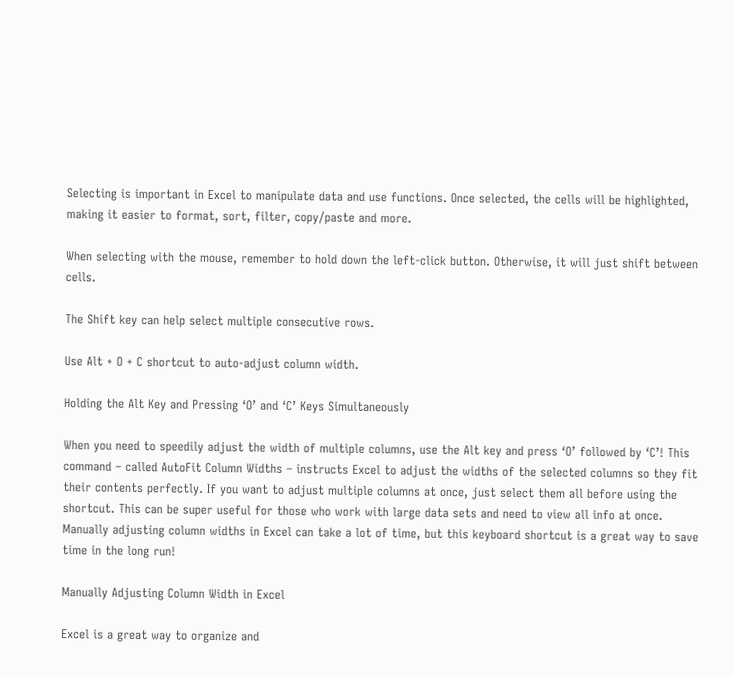Selecting is important in Excel to manipulate data and use functions. Once selected, the cells will be highlighted, making it easier to format, sort, filter, copy/paste and more.

When selecting with the mouse, remember to hold down the left-click button. Otherwise, it will just shift between cells.

The Shift key can help select multiple consecutive rows.

Use Alt + O + C shortcut to auto-adjust column width.

Holding the Alt Key and Pressing ‘O’ and ‘C’ Keys Simultaneously

When you need to speedily adjust the width of multiple columns, use the Alt key and press ‘O’ followed by ‘C’! This command – called AutoFit Column Widths – instructs Excel to adjust the widths of the selected columns so they fit their contents perfectly. If you want to adjust multiple columns at once, just select them all before using the shortcut. This can be super useful for those who work with large data sets and need to view all info at once. Manually adjusting column widths in Excel can take a lot of time, but this keyboard shortcut is a great way to save time in the long run!

Manually Adjusting Column Width in Excel

Excel is a great way to organize and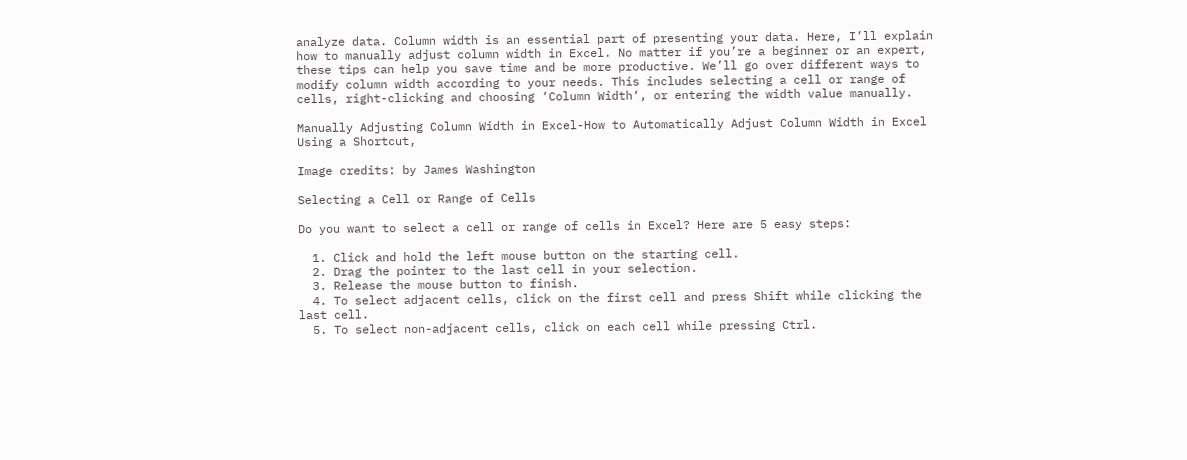analyze data. Column width is an essential part of presenting your data. Here, I’ll explain how to manually adjust column width in Excel. No matter if you’re a beginner or an expert, these tips can help you save time and be more productive. We’ll go over different ways to modify column width according to your needs. This includes selecting a cell or range of cells, right-clicking and choosing ‘Column Width‘, or entering the width value manually.

Manually Adjusting Column Width in Excel-How to Automatically Adjust Column Width in Excel Using a Shortcut,

Image credits: by James Washington

Selecting a Cell or Range of Cells

Do you want to select a cell or range of cells in Excel? Here are 5 easy steps:

  1. Click and hold the left mouse button on the starting cell.
  2. Drag the pointer to the last cell in your selection.
  3. Release the mouse button to finish.
  4. To select adjacent cells, click on the first cell and press Shift while clicking the last cell.
  5. To select non-adjacent cells, click on each cell while pressing Ctrl.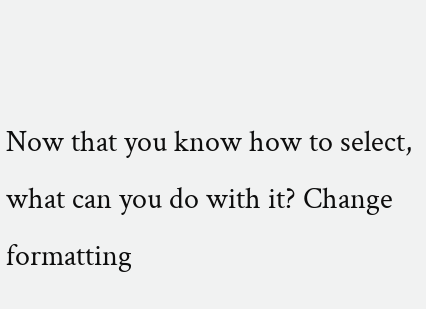Now that you know how to select, what can you do with it? Change formatting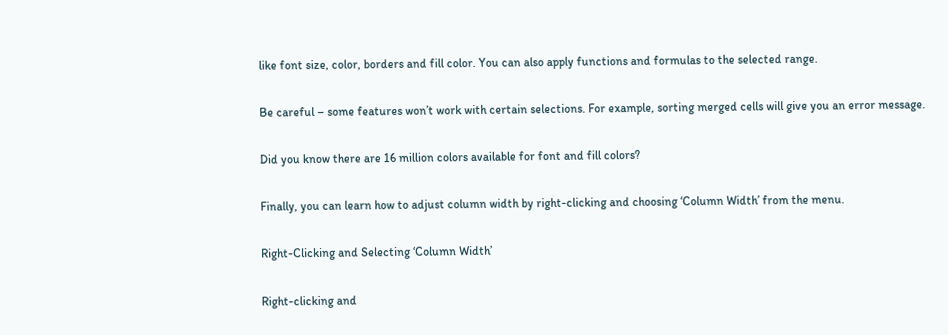like font size, color, borders and fill color. You can also apply functions and formulas to the selected range.

Be careful – some features won’t work with certain selections. For example, sorting merged cells will give you an error message.

Did you know there are 16 million colors available for font and fill colors?

Finally, you can learn how to adjust column width by right-clicking and choosing ‘Column Width’ from the menu.

Right-Clicking and Selecting ‘Column Width’

Right-clicking and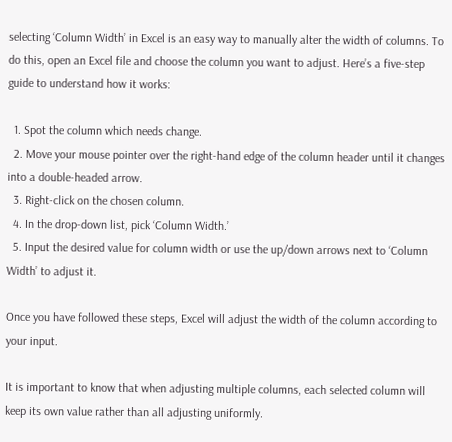selecting ‘Column Width’ in Excel is an easy way to manually alter the width of columns. To do this, open an Excel file and choose the column you want to adjust. Here’s a five-step guide to understand how it works:

  1. Spot the column which needs change.
  2. Move your mouse pointer over the right-hand edge of the column header until it changes into a double-headed arrow.
  3. Right-click on the chosen column.
  4. In the drop-down list, pick ‘Column Width.’
  5. Input the desired value for column width or use the up/down arrows next to ‘Column Width’ to adjust it.

Once you have followed these steps, Excel will adjust the width of the column according to your input.

It is important to know that when adjusting multiple columns, each selected column will keep its own value rather than all adjusting uniformly.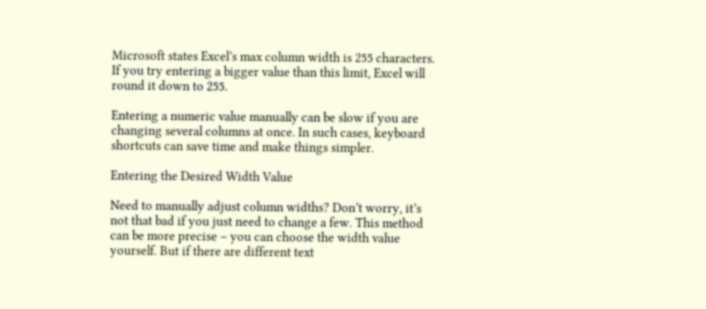Microsoft states Excel’s max column width is 255 characters. If you try entering a bigger value than this limit, Excel will round it down to 255.

Entering a numeric value manually can be slow if you are changing several columns at once. In such cases, keyboard shortcuts can save time and make things simpler.

Entering the Desired Width Value

Need to manually adjust column widths? Don’t worry, it’s not that bad if you just need to change a few. This method can be more precise – you can choose the width value yourself. But if there are different text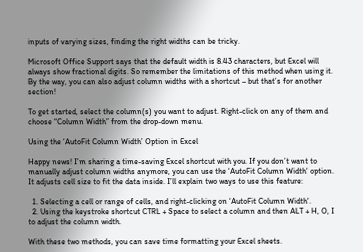inputs of varying sizes, finding the right widths can be tricky.

Microsoft Office Support says that the default width is 8.43 characters, but Excel will always show fractional digits. So remember the limitations of this method when using it. By the way, you can also adjust column widths with a shortcut – but that’s for another section!

To get started, select the column(s) you want to adjust. Right-click on any of them and choose “Column Width” from the drop-down menu.

Using the ‘AutoFit Column Width’ Option in Excel

Happy news! I’m sharing a time-saving Excel shortcut with you. If you don’t want to manually adjust column widths anymore, you can use the ‘AutoFit Column Width‘ option. It adjusts cell size to fit the data inside. I’ll explain two ways to use this feature:

  1. Selecting a cell or range of cells, and right-clicking on ‘AutoFit Column Width‘.
  2. Using the keystroke shortcut CTRL + Space to select a column and then ALT + H, O, I to adjust the column width.

With these two methods, you can save time formatting your Excel sheets.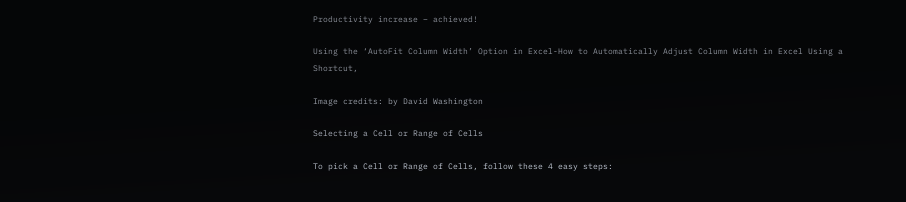Productivity increase – achieved!

Using the ‘AutoFit Column Width’ Option in Excel-How to Automatically Adjust Column Width in Excel Using a Shortcut,

Image credits: by David Washington

Selecting a Cell or Range of Cells

To pick a Cell or Range of Cells, follow these 4 easy steps: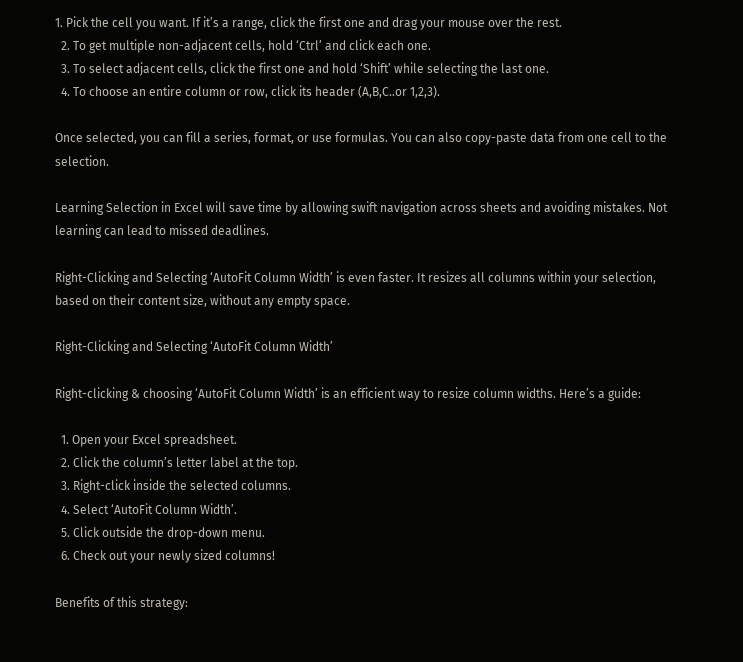1. Pick the cell you want. If it’s a range, click the first one and drag your mouse over the rest.
  2. To get multiple non-adjacent cells, hold ‘Ctrl’ and click each one.
  3. To select adjacent cells, click the first one and hold ‘Shift’ while selecting the last one.
  4. To choose an entire column or row, click its header (A,B,C..or 1,2,3).

Once selected, you can fill a series, format, or use formulas. You can also copy-paste data from one cell to the selection.

Learning Selection in Excel will save time by allowing swift navigation across sheets and avoiding mistakes. Not learning can lead to missed deadlines.

Right-Clicking and Selecting ‘AutoFit Column Width’ is even faster. It resizes all columns within your selection, based on their content size, without any empty space.

Right-Clicking and Selecting ‘AutoFit Column Width’

Right-clicking & choosing ‘AutoFit Column Width’ is an efficient way to resize column widths. Here’s a guide:

  1. Open your Excel spreadsheet.
  2. Click the column’s letter label at the top.
  3. Right-click inside the selected columns.
  4. Select ‘AutoFit Column Width’.
  5. Click outside the drop-down menu.
  6. Check out your newly sized columns!

Benefits of this strategy: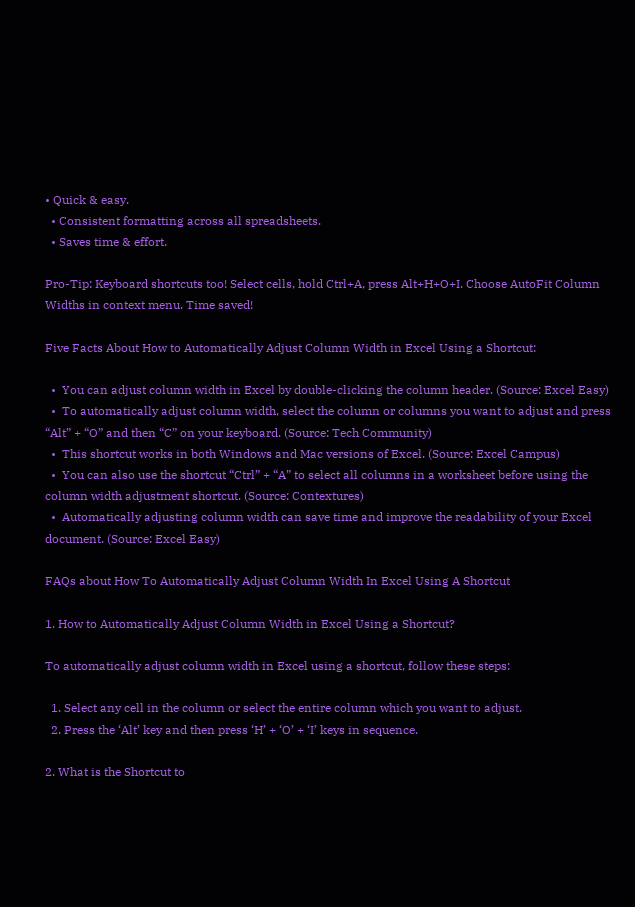• Quick & easy.
  • Consistent formatting across all spreadsheets.
  • Saves time & effort.

Pro-Tip: Keyboard shortcuts too! Select cells, hold Ctrl+A, press Alt+H+O+I. Choose AutoFit Column Widths in context menu. Time saved!

Five Facts About How to Automatically Adjust Column Width in Excel Using a Shortcut:

  •  You can adjust column width in Excel by double-clicking the column header. (Source: Excel Easy)
  •  To automatically adjust column width, select the column or columns you want to adjust and press “Alt” + “O” and then “C” on your keyboard. (Source: Tech Community)
  •  This shortcut works in both Windows and Mac versions of Excel. (Source: Excel Campus)
  •  You can also use the shortcut “Ctrl” + “A” to select all columns in a worksheet before using the column width adjustment shortcut. (Source: Contextures)
  •  Automatically adjusting column width can save time and improve the readability of your Excel document. (Source: Excel Easy)

FAQs about How To Automatically Adjust Column Width In Excel Using A Shortcut

1. How to Automatically Adjust Column Width in Excel Using a Shortcut?

To automatically adjust column width in Excel using a shortcut, follow these steps:

  1. Select any cell in the column or select the entire column which you want to adjust.
  2. Press the ‘Alt’ key and then press ‘H’ + ‘O’ + ‘I’ keys in sequence.

2. What is the Shortcut to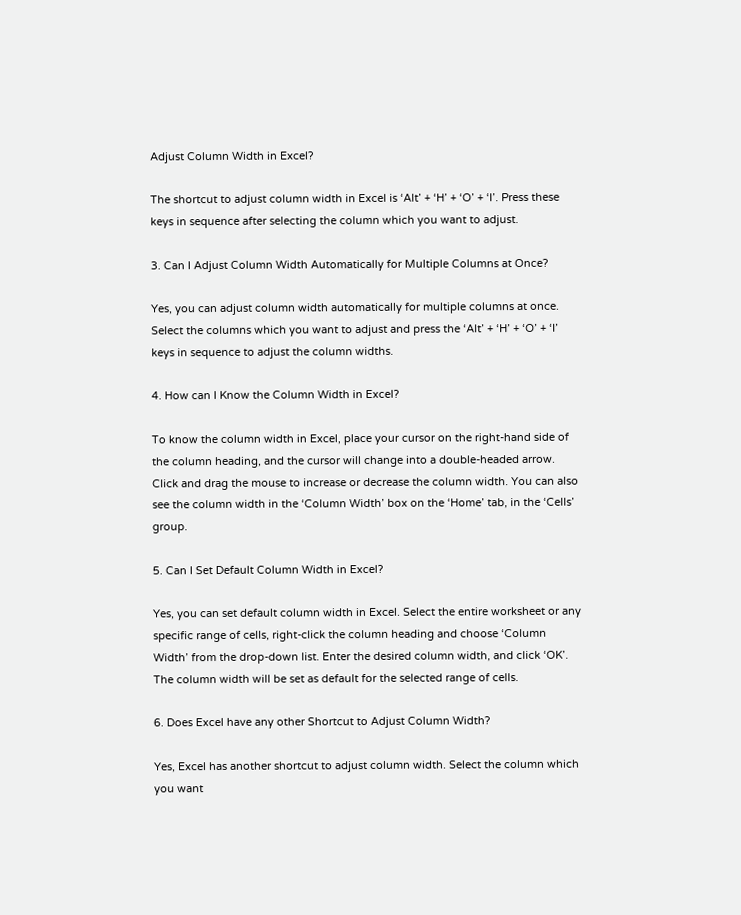Adjust Column Width in Excel?

The shortcut to adjust column width in Excel is ‘Alt’ + ‘H’ + ‘O’ + ‘I’. Press these keys in sequence after selecting the column which you want to adjust.

3. Can I Adjust Column Width Automatically for Multiple Columns at Once?

Yes, you can adjust column width automatically for multiple columns at once. Select the columns which you want to adjust and press the ‘Alt’ + ‘H’ + ‘O’ + ‘I’ keys in sequence to adjust the column widths.

4. How can I Know the Column Width in Excel?

To know the column width in Excel, place your cursor on the right-hand side of the column heading, and the cursor will change into a double-headed arrow. Click and drag the mouse to increase or decrease the column width. You can also see the column width in the ‘Column Width’ box on the ‘Home’ tab, in the ‘Cells’ group.

5. Can I Set Default Column Width in Excel?

Yes, you can set default column width in Excel. Select the entire worksheet or any specific range of cells, right-click the column heading and choose ‘Column Width’ from the drop-down list. Enter the desired column width, and click ‘OK’. The column width will be set as default for the selected range of cells.

6. Does Excel have any other Shortcut to Adjust Column Width?

Yes, Excel has another shortcut to adjust column width. Select the column which you want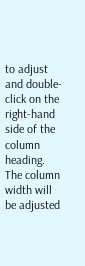to adjust and double-click on the right-hand side of the column heading. The column width will be adjusted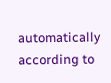automatically according to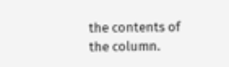the contents of the column.